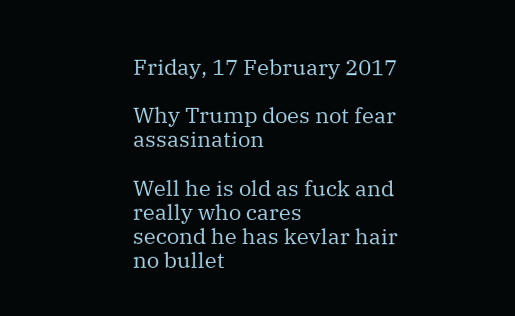Friday, 17 February 2017

Why Trump does not fear assasination

Well he is old as fuck and really who cares
second he has kevlar hair
no bullet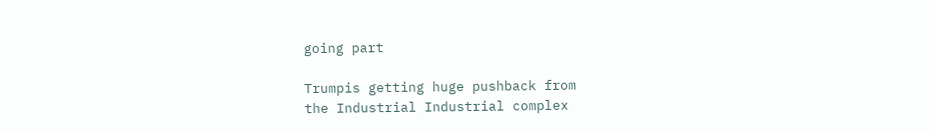going part

Trumpis getting huge pushback from
the Industrial Industrial complex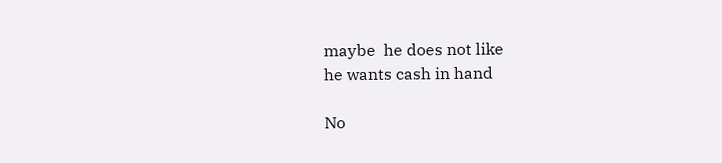maybe  he does not like
he wants cash in hand

No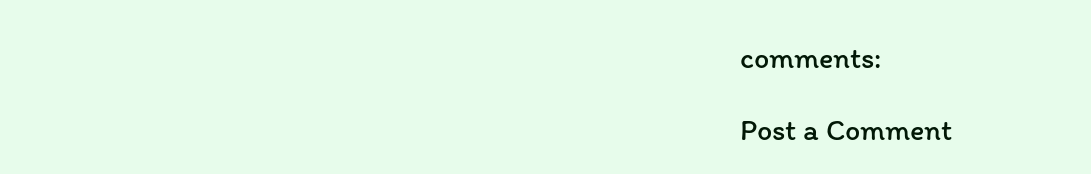comments:

Post a Comment